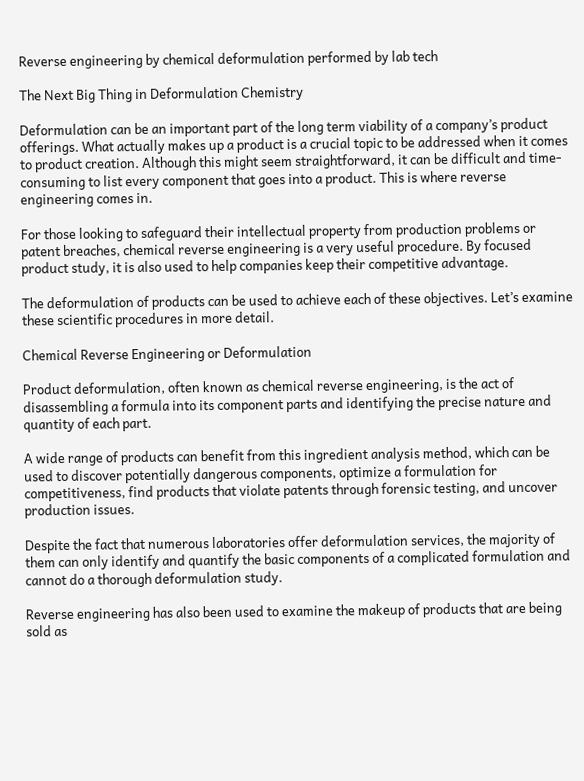Reverse engineering by chemical deformulation performed by lab tech

The Next Big Thing in Deformulation Chemistry

Deformulation can be an important part of the long term viability of a company’s product offerings. What actually makes up a product is a crucial topic to be addressed when it comes to product creation. Although this might seem straightforward, it can be difficult and time-consuming to list every component that goes into a product. This is where reverse engineering comes in.

For those looking to safeguard their intellectual property from production problems or patent breaches, chemical reverse engineering is a very useful procedure. By focused product study, it is also used to help companies keep their competitive advantage.

The deformulation of products can be used to achieve each of these objectives. Let’s examine these scientific procedures in more detail.

Chemical Reverse Engineering or Deformulation

Product deformulation, often known as chemical reverse engineering, is the act of disassembling a formula into its component parts and identifying the precise nature and quantity of each part.

A wide range of products can benefit from this ingredient analysis method, which can be used to discover potentially dangerous components, optimize a formulation for competitiveness, find products that violate patents through forensic testing, and uncover production issues.

Despite the fact that numerous laboratories offer deformulation services, the majority of them can only identify and quantify the basic components of a complicated formulation and cannot do a thorough deformulation study.

Reverse engineering has also been used to examine the makeup of products that are being sold as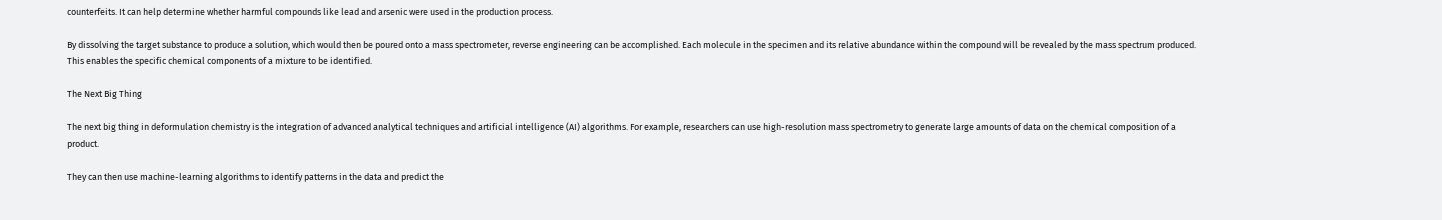counterfeits. It can help determine whether harmful compounds like lead and arsenic were used in the production process.

By dissolving the target substance to produce a solution, which would then be poured onto a mass spectrometer, reverse engineering can be accomplished. Each molecule in the specimen and its relative abundance within the compound will be revealed by the mass spectrum produced. This enables the specific chemical components of a mixture to be identified.

The Next Big Thing

The next big thing in deformulation chemistry is the integration of advanced analytical techniques and artificial intelligence (AI) algorithms. For example, researchers can use high-resolution mass spectrometry to generate large amounts of data on the chemical composition of a product.

They can then use machine-learning algorithms to identify patterns in the data and predict the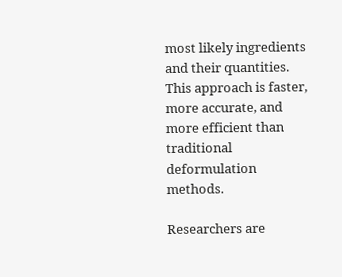most likely ingredients and their quantities. This approach is faster, more accurate, and more efficient than traditional deformulation methods.

Researchers are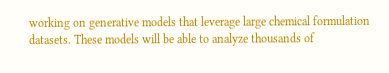working on generative models that leverage large chemical formulation datasets. These models will be able to analyze thousands of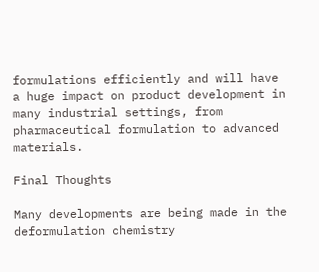formulations efficiently and will have a huge impact on product development in many industrial settings, from pharmaceutical formulation to advanced materials.

Final Thoughts

Many developments are being made in the deformulation chemistry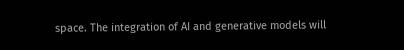space. The integration of AI and generative models will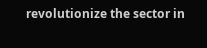revolutionize the sector in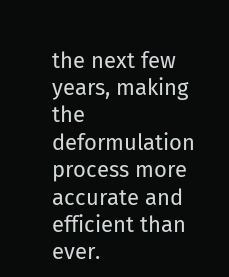the next few years, making the deformulation process more accurate and efficient than ever.